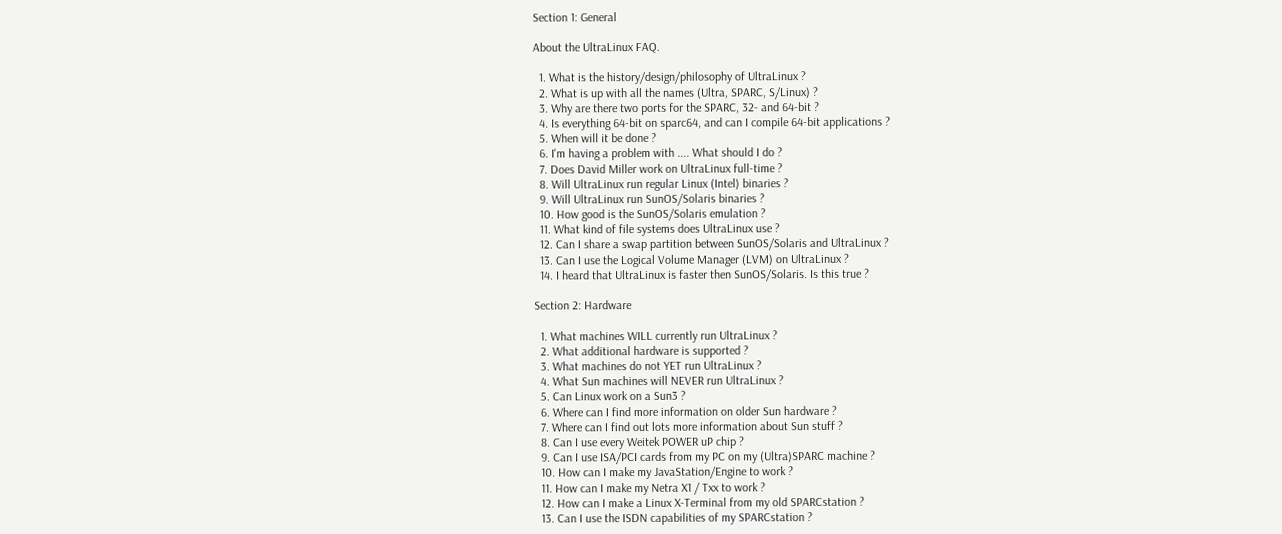Section 1: General

About the UltraLinux FAQ.

  1. What is the history/design/philosophy of UltraLinux ?
  2. What is up with all the names (Ultra, SPARC, S/Linux) ?
  3. Why are there two ports for the SPARC, 32- and 64-bit ?
  4. Is everything 64-bit on sparc64, and can I compile 64-bit applications ?
  5. When will it be done ?
  6. I'm having a problem with .... What should I do ?
  7. Does David Miller work on UltraLinux full-time ?
  8. Will UltraLinux run regular Linux (Intel) binaries ?
  9. Will UltraLinux run SunOS/Solaris binaries ?
  10. How good is the SunOS/Solaris emulation ?
  11. What kind of file systems does UltraLinux use ?
  12. Can I share a swap partition between SunOS/Solaris and UltraLinux ?
  13. Can I use the Logical Volume Manager (LVM) on UltraLinux ?
  14. I heard that UltraLinux is faster then SunOS/Solaris. Is this true ?

Section 2: Hardware

  1. What machines WILL currently run UltraLinux ?
  2. What additional hardware is supported ?
  3. What machines do not YET run UltraLinux ?
  4. What Sun machines will NEVER run UltraLinux ?
  5. Can Linux work on a Sun3 ?
  6. Where can I find more information on older Sun hardware ?
  7. Where can I find out lots more information about Sun stuff ?
  8. Can I use every Weitek POWER uP chip ?
  9. Can I use ISA/PCI cards from my PC on my (Ultra)SPARC machine ?
  10. How can I make my JavaStation/Engine to work ?
  11. How can I make my Netra X1 / Txx to work ?
  12. How can I make a Linux X-Terminal from my old SPARCstation ?
  13. Can I use the ISDN capabilities of my SPARCstation ?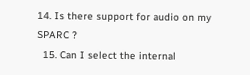14. Is there support for audio on my SPARC ?
  15. Can I select the internal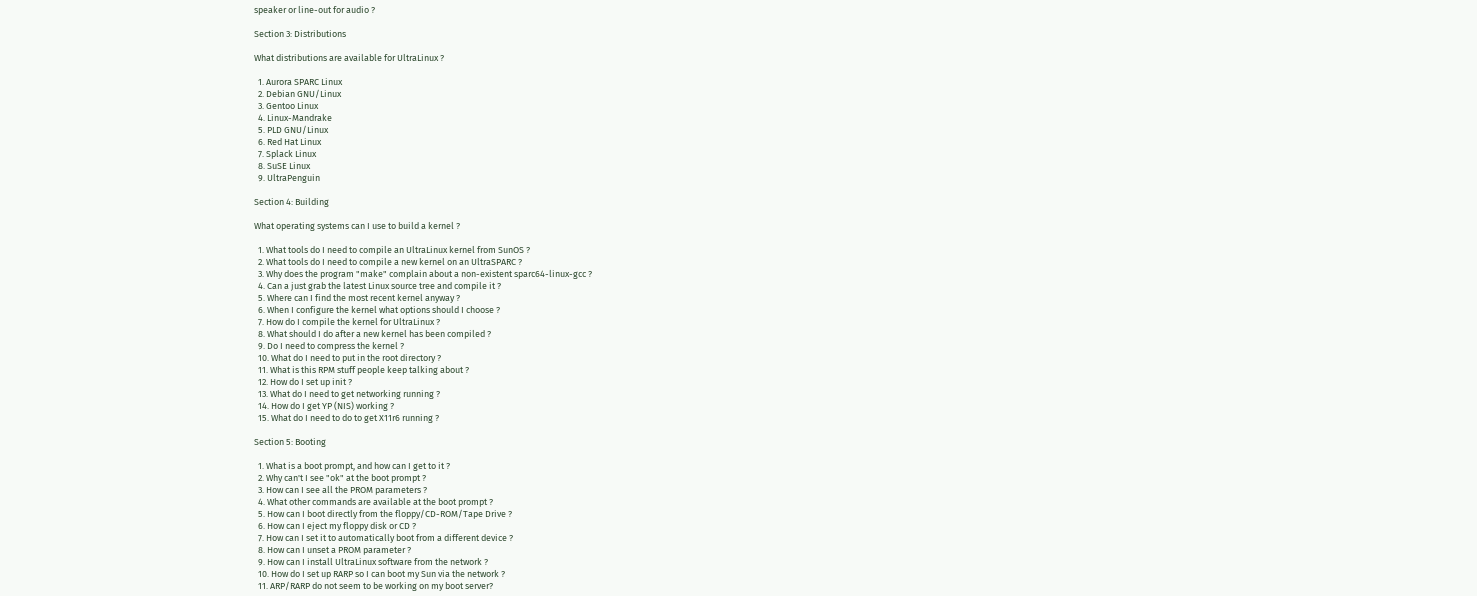speaker or line-out for audio ?

Section 3: Distributions

What distributions are available for UltraLinux ?

  1. Aurora SPARC Linux
  2. Debian GNU/Linux
  3. Gentoo Linux
  4. Linux-Mandrake
  5. PLD GNU/Linux
  6. Red Hat Linux
  7. Splack Linux
  8. SuSE Linux
  9. UltraPenguin

Section 4: Building

What operating systems can I use to build a kernel ?

  1. What tools do I need to compile an UltraLinux kernel from SunOS ?
  2. What tools do I need to compile a new kernel on an UltraSPARC ?
  3. Why does the program "make" complain about a non-existent sparc64-linux-gcc ?
  4. Can a just grab the latest Linux source tree and compile it ?
  5. Where can I find the most recent kernel anyway ?
  6. When I configure the kernel what options should I choose ?
  7. How do I compile the kernel for UltraLinux ?
  8. What should I do after a new kernel has been compiled ?
  9. Do I need to compress the kernel ?
  10. What do I need to put in the root directory ?
  11. What is this RPM stuff people keep talking about ?
  12. How do I set up init ?
  13. What do I need to get networking running ?
  14. How do I get YP (NIS) working ?
  15. What do I need to do to get X11r6 running ?

Section 5: Booting

  1. What is a boot prompt, and how can I get to it ?
  2. Why can't I see "ok" at the boot prompt ?
  3. How can I see all the PROM parameters ?
  4. What other commands are available at the boot prompt ?
  5. How can I boot directly from the floppy/CD-ROM/Tape Drive ?
  6. How can I eject my floppy disk or CD ?
  7. How can I set it to automatically boot from a different device ?
  8. How can I unset a PROM parameter ?
  9. How can I install UltraLinux software from the network ?
  10. How do I set up RARP so I can boot my Sun via the network ?
  11. ARP/RARP do not seem to be working on my boot server?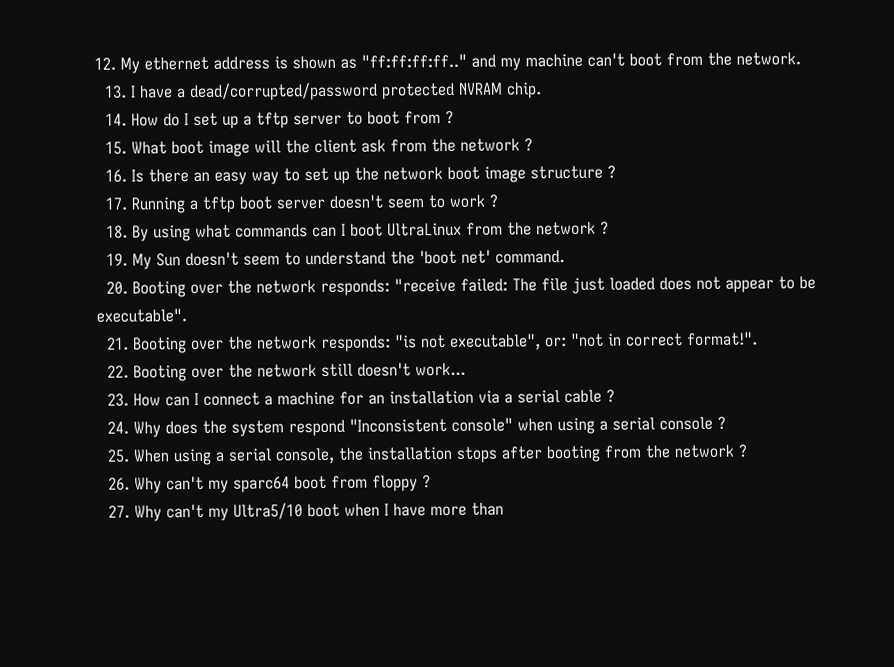12. My ethernet address is shown as "ff:ff:ff:ff.." and my machine can't boot from the network.
  13. I have a dead/corrupted/password protected NVRAM chip.
  14. How do I set up a tftp server to boot from ?
  15. What boot image will the client ask from the network ?
  16. Is there an easy way to set up the network boot image structure ?
  17. Running a tftp boot server doesn't seem to work ?
  18. By using what commands can I boot UltraLinux from the network ?
  19. My Sun doesn't seem to understand the 'boot net' command.
  20. Booting over the network responds: "receive failed: The file just loaded does not appear to be executable".
  21. Booting over the network responds: "is not executable", or: "not in correct format!".
  22. Booting over the network still doesn't work...
  23. How can I connect a machine for an installation via a serial cable ?
  24. Why does the system respond "Inconsistent console" when using a serial console ?
  25. When using a serial console, the installation stops after booting from the network ?
  26. Why can't my sparc64 boot from floppy ?
  27. Why can't my Ultra5/10 boot when I have more than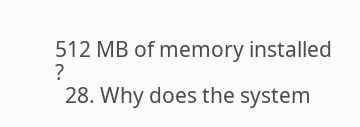512 MB of memory installed ?
  28. Why does the system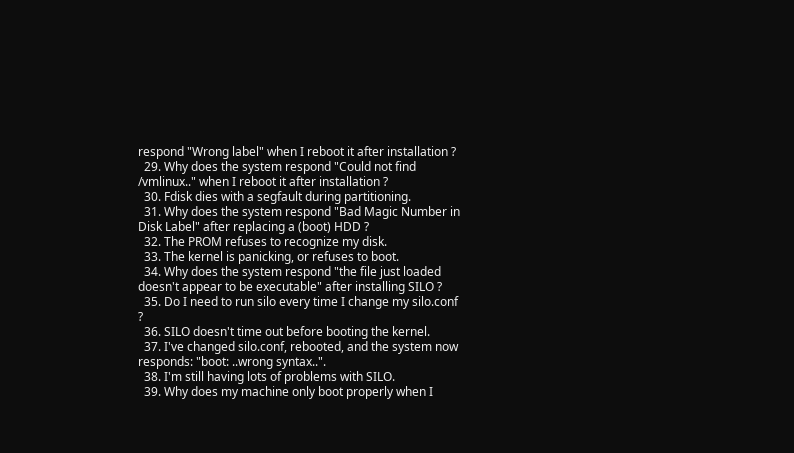respond "Wrong label" when I reboot it after installation ?
  29. Why does the system respond "Could not find /vmlinux.." when I reboot it after installation ?
  30. Fdisk dies with a segfault during partitioning.
  31. Why does the system respond "Bad Magic Number in Disk Label" after replacing a (boot) HDD ?
  32. The PROM refuses to recognize my disk.
  33. The kernel is panicking, or refuses to boot.
  34. Why does the system respond "the file just loaded doesn't appear to be executable" after installing SILO ?
  35. Do I need to run silo every time I change my silo.conf ?
  36. SILO doesn't time out before booting the kernel.
  37. I've changed silo.conf, rebooted, and the system now responds: "boot: ..wrong syntax..".
  38. I'm still having lots of problems with SILO.
  39. Why does my machine only boot properly when I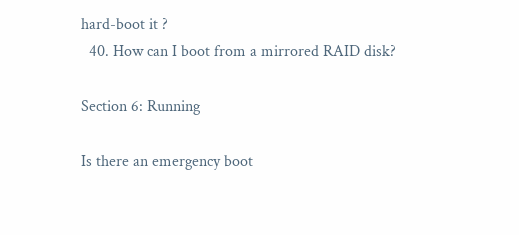hard-boot it ?
  40. How can I boot from a mirrored RAID disk?

Section 6: Running

Is there an emergency boot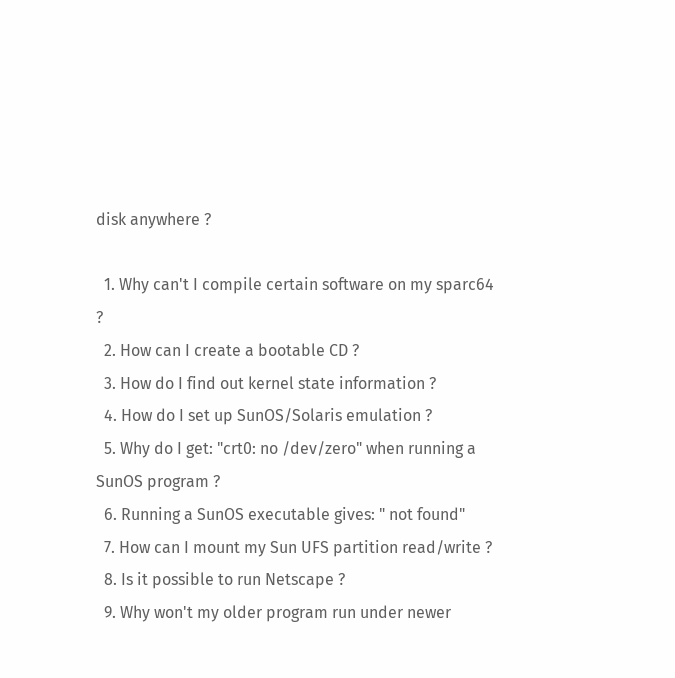disk anywhere ?

  1. Why can't I compile certain software on my sparc64 ?
  2. How can I create a bootable CD ?
  3. How do I find out kernel state information ?
  4. How do I set up SunOS/Solaris emulation ?
  5. Why do I get: "crt0: no /dev/zero" when running a SunOS program ?
  6. Running a SunOS executable gives: " not found"
  7. How can I mount my Sun UFS partition read/write ?
  8. Is it possible to run Netscape ?
  9. Why won't my older program run under newer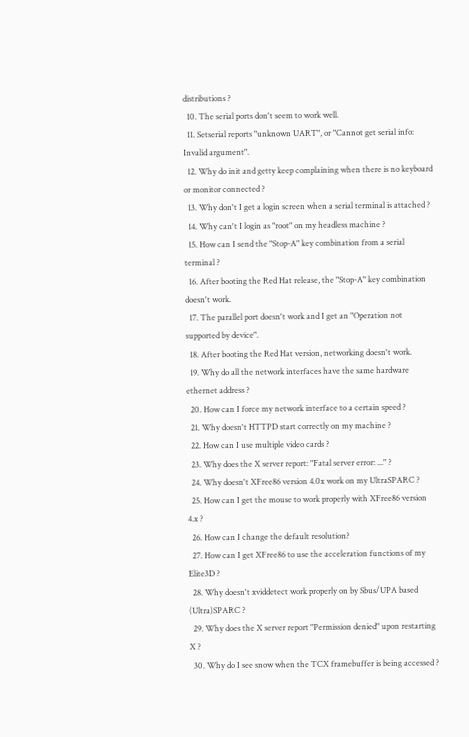distributions ?
  10. The serial ports don't seem to work well.
  11. Setserial reports "unknown UART", or "Cannot get serial info: Invalid argument".
  12. Why do init and getty keep complaining when there is no keyboard or monitor connected ?
  13. Why don't I get a login screen when a serial terminal is attached ?
  14. Why can't I login as "root" on my headless machine ?
  15. How can I send the "Stop-A" key combination from a serial terminal ?
  16. After booting the Red Hat release, the "Stop-A" key combination doesn't work.
  17. The parallel port doesn't work and I get an "Operation not supported by device".
  18. After booting the Red Hat version, networking doesn't work.
  19. Why do all the network interfaces have the same hardware ethernet address ?
  20. How can I force my network interface to a certain speed ?
  21. Why doesn't HTTPD start correctly on my machine ?
  22. How can I use multiple video cards ?
  23. Why does the X server report: "Fatal server error: ..." ?
  24. Why doesn't XFree86 version 4.0x work on my UltraSPARC ?
  25. How can I get the mouse to work properly with XFree86 version 4.x ?
  26. How can I change the default resolution?
  27. How can I get XFree86 to use the acceleration functions of my Elite3D ?
  28. Why doesn't xviddetect work properly on by Sbus/UPA based (Ultra)SPARC ?
  29. Why does the X server report "Permission denied" upon restarting X ?
  30. Why do I see snow when the TCX framebuffer is being accessed ?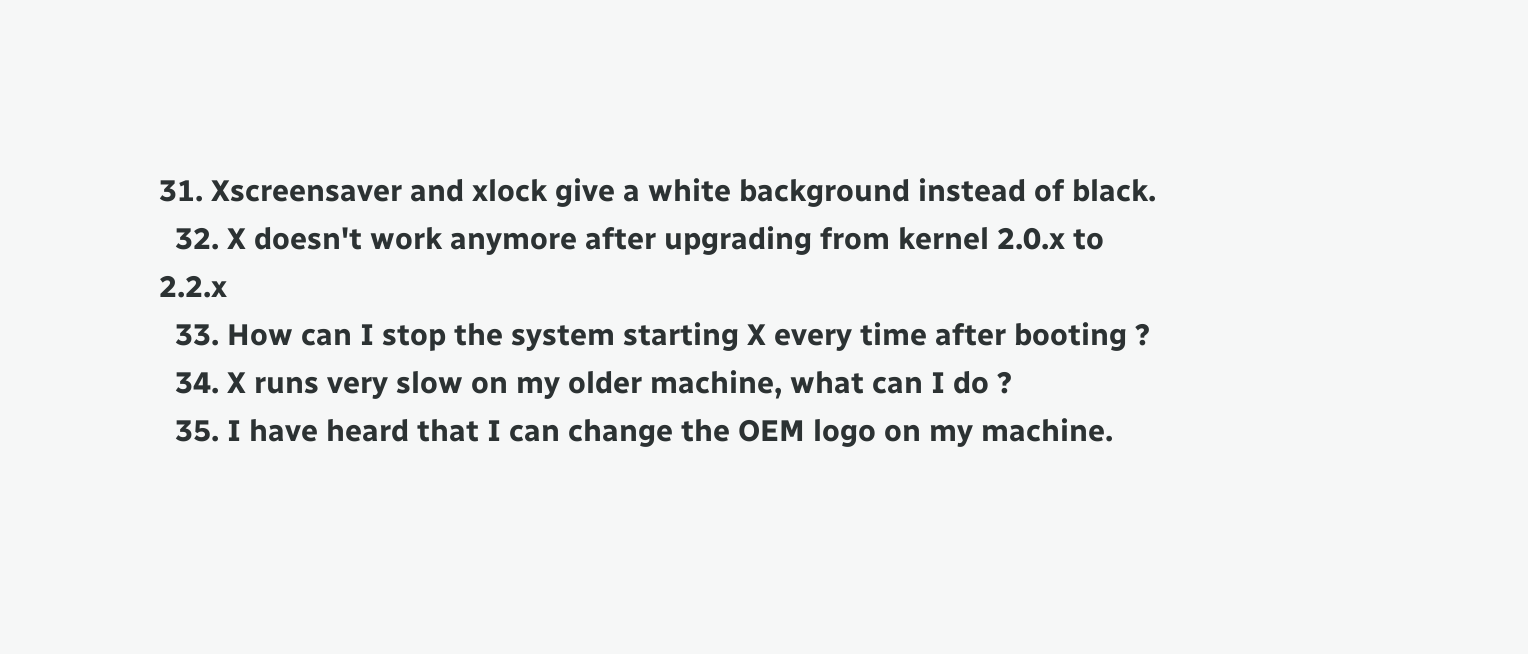31. Xscreensaver and xlock give a white background instead of black.
  32. X doesn't work anymore after upgrading from kernel 2.0.x to 2.2.x
  33. How can I stop the system starting X every time after booting ?
  34. X runs very slow on my older machine, what can I do ?
  35. I have heard that I can change the OEM logo on my machine.